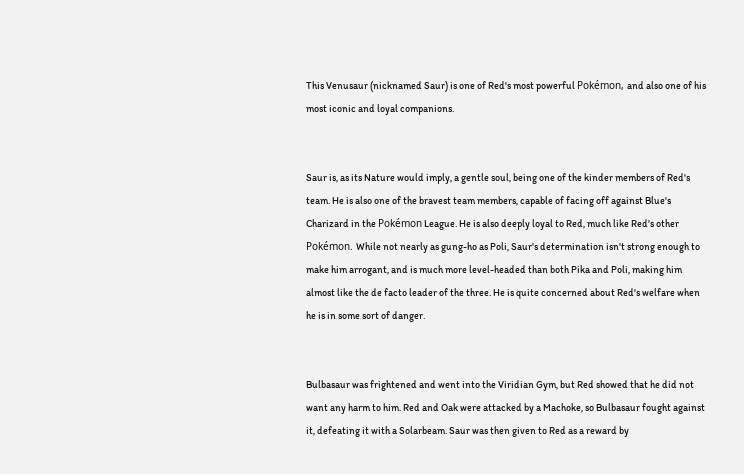This Venusaur (nicknamed Saur) is one of Red's most powerful Pokémon, and also one of his most iconic and loyal companions.


Saur is, as its Nature would imply, a gentle soul, being one of the kinder members of Red's team. He is also one of the bravest team members, capable of facing off against Blue's Charizard in the Pokémon League. He is also deeply loyal to Red, much like Red's other Pokémon. While not nearly as gung-ho as Poli, Saur's determination isn't strong enough to make him arrogant, and is much more level-headed than both Pika and Poli, making him almost like the de facto leader of the three. He is quite concerned about Red's welfare when he is in some sort of danger.


Bulbasaur was frightened and went into the Viridian Gym, but Red showed that he did not want any harm to him. Red and Oak were attacked by a Machoke, so Bulbasaur fought against it, defeating it with a Solarbeam. Saur was then given to Red as a reward by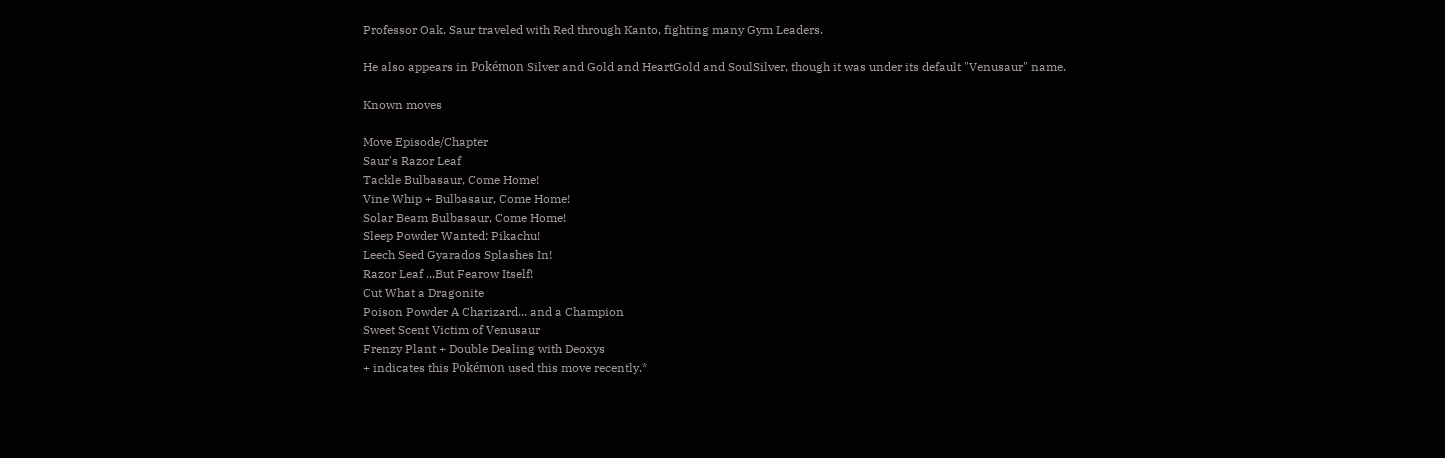Professor Oak. Saur traveled with Red through Kanto, fighting many Gym Leaders.

He also appears in Pokémon Silver and Gold and HeartGold and SoulSilver, though it was under its default "Venusaur" name.

Known moves

Move Episode/Chapter
Saur's Razor Leaf
Tackle Bulbasaur, Come Home!
Vine Whip + Bulbasaur, Come Home!
Solar Beam Bulbasaur, Come Home!
Sleep Powder Wanted: Pikachu!
Leech Seed Gyarados Splashes In!
Razor Leaf ...But Fearow Itself!
Cut What a Dragonite
Poison Powder A Charizard... and a Champion
Sweet Scent Victim of Venusaur
Frenzy Plant + Double Dealing with Deoxys
+ indicates this Pokémon used this move recently.*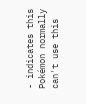- indicates this Pokémon normally can't use this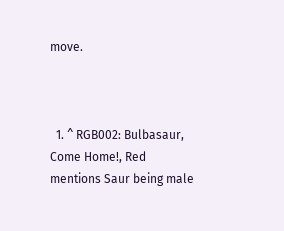move.



  1. ^ RGB002: Bulbasaur, Come Home!, Red mentions Saur being male